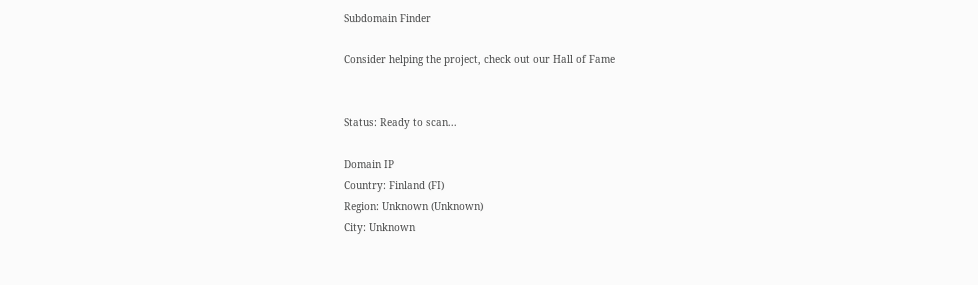Subdomain Finder

Consider helping the project, check out our Hall of Fame


Status: Ready to scan...

Domain IP
Country: Finland (FI)
Region: Unknown (Unknown)
City: Unknown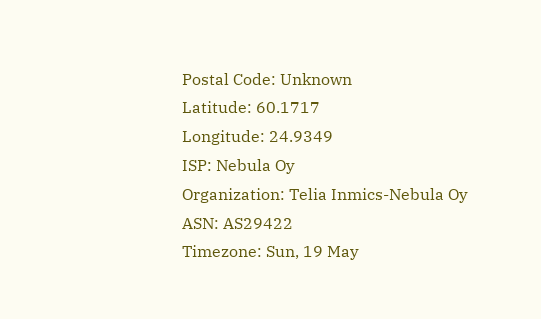Postal Code: Unknown
Latitude: 60.1717
Longitude: 24.9349
ISP: Nebula Oy
Organization: Telia Inmics-Nebula Oy
ASN: AS29422
Timezone: Sun, 19 May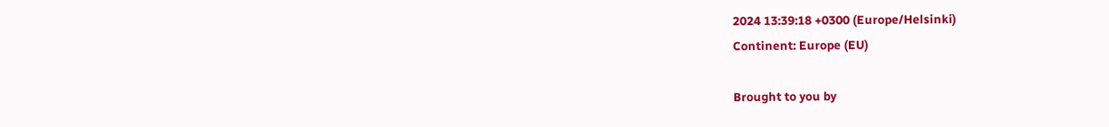2024 13:39:18 +0300 (Europe/Helsinki)
Continent: Europe (EU)

Brought to you by